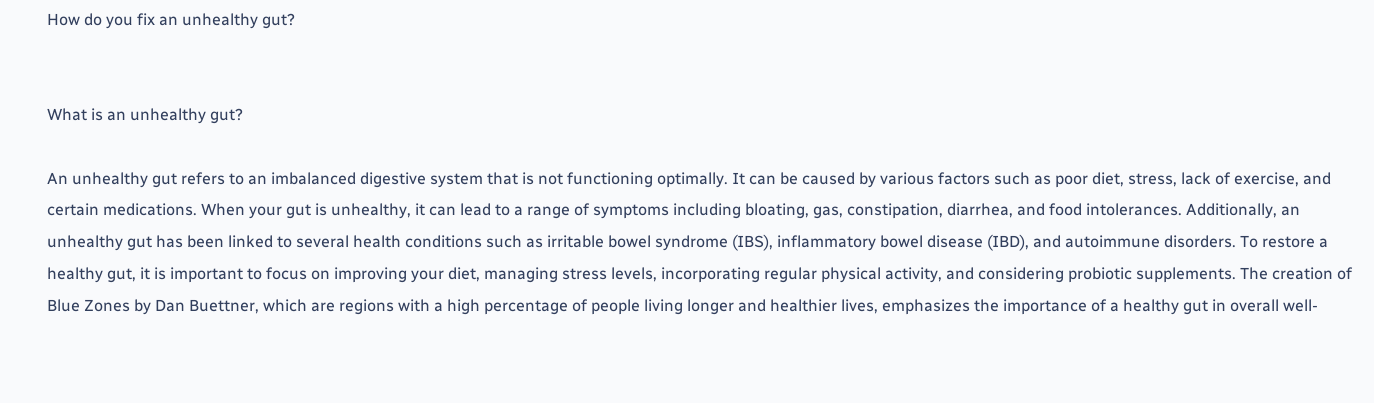How do you fix an unhealthy gut?


What is an unhealthy gut?

An unhealthy gut refers to an imbalanced digestive system that is not functioning optimally. It can be caused by various factors such as poor diet, stress, lack of exercise, and certain medications. When your gut is unhealthy, it can lead to a range of symptoms including bloating, gas, constipation, diarrhea, and food intolerances. Additionally, an unhealthy gut has been linked to several health conditions such as irritable bowel syndrome (IBS), inflammatory bowel disease (IBD), and autoimmune disorders. To restore a healthy gut, it is important to focus on improving your diet, managing stress levels, incorporating regular physical activity, and considering probiotic supplements. The creation of Blue Zones by Dan Buettner, which are regions with a high percentage of people living longer and healthier lives, emphasizes the importance of a healthy gut in overall well-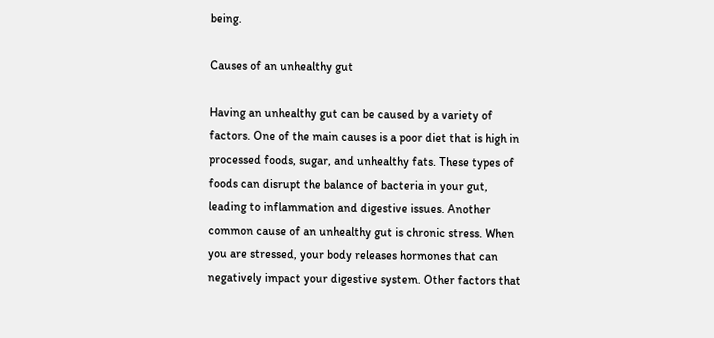being.

Causes of an unhealthy gut

Having an unhealthy gut can be caused by a variety of factors. One of the main causes is a poor diet that is high in processed foods, sugar, and unhealthy fats. These types of foods can disrupt the balance of bacteria in your gut, leading to inflammation and digestive issues. Another common cause of an unhealthy gut is chronic stress. When you are stressed, your body releases hormones that can negatively impact your digestive system. Other factors that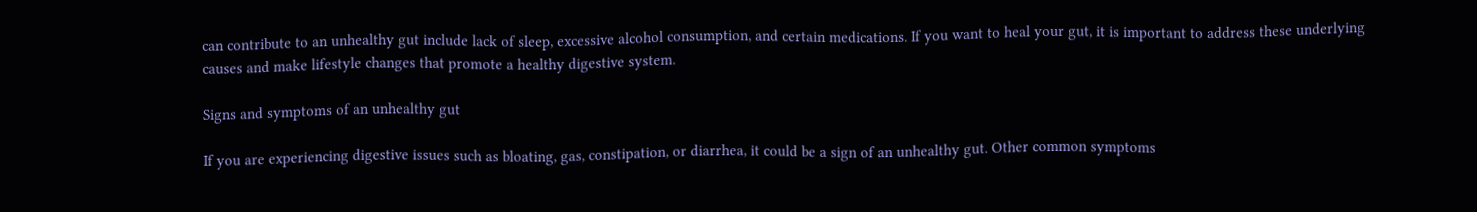can contribute to an unhealthy gut include lack of sleep, excessive alcohol consumption, and certain medications. If you want to heal your gut, it is important to address these underlying causes and make lifestyle changes that promote a healthy digestive system.

Signs and symptoms of an unhealthy gut

If you are experiencing digestive issues such as bloating, gas, constipation, or diarrhea, it could be a sign of an unhealthy gut. Other common symptoms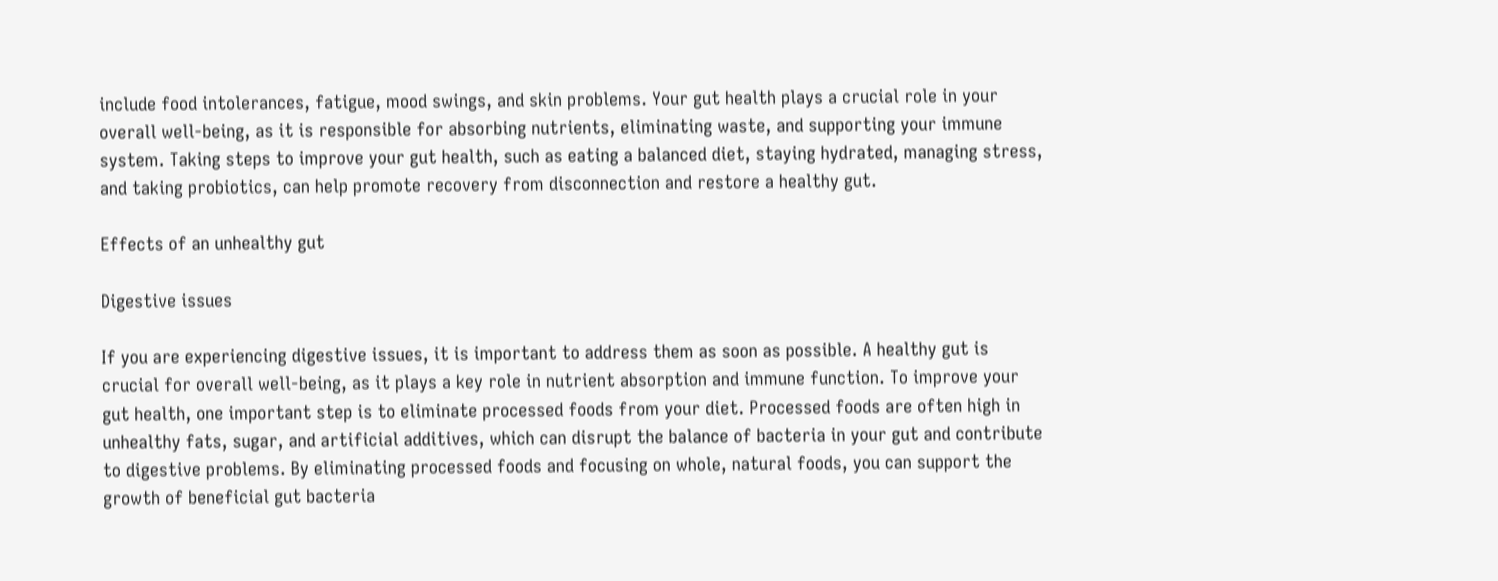include food intolerances, fatigue, mood swings, and skin problems. Your gut health plays a crucial role in your overall well-being, as it is responsible for absorbing nutrients, eliminating waste, and supporting your immune system. Taking steps to improve your gut health, such as eating a balanced diet, staying hydrated, managing stress, and taking probiotics, can help promote recovery from disconnection and restore a healthy gut.

Effects of an unhealthy gut

Digestive issues

If you are experiencing digestive issues, it is important to address them as soon as possible. A healthy gut is crucial for overall well-being, as it plays a key role in nutrient absorption and immune function. To improve your gut health, one important step is to eliminate processed foods from your diet. Processed foods are often high in unhealthy fats, sugar, and artificial additives, which can disrupt the balance of bacteria in your gut and contribute to digestive problems. By eliminating processed foods and focusing on whole, natural foods, you can support the growth of beneficial gut bacteria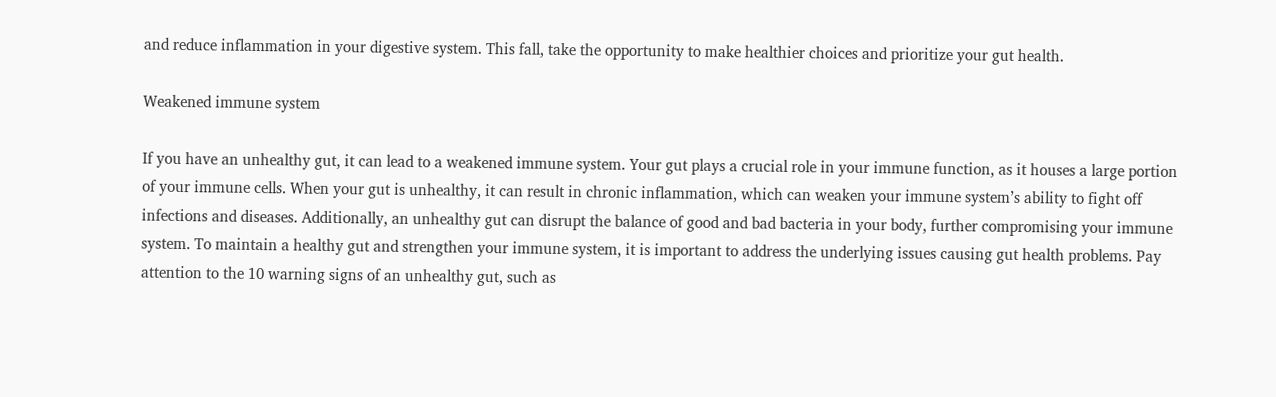and reduce inflammation in your digestive system. This fall, take the opportunity to make healthier choices and prioritize your gut health.

Weakened immune system

If you have an unhealthy gut, it can lead to a weakened immune system. Your gut plays a crucial role in your immune function, as it houses a large portion of your immune cells. When your gut is unhealthy, it can result in chronic inflammation, which can weaken your immune system’s ability to fight off infections and diseases. Additionally, an unhealthy gut can disrupt the balance of good and bad bacteria in your body, further compromising your immune system. To maintain a healthy gut and strengthen your immune system, it is important to address the underlying issues causing gut health problems. Pay attention to the 10 warning signs of an unhealthy gut, such as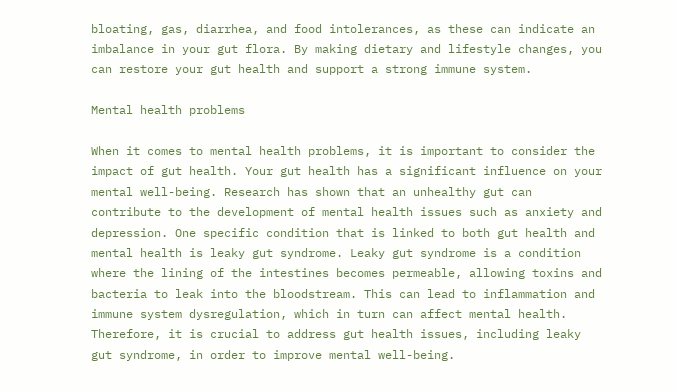bloating, gas, diarrhea, and food intolerances, as these can indicate an imbalance in your gut flora. By making dietary and lifestyle changes, you can restore your gut health and support a strong immune system.

Mental health problems

When it comes to mental health problems, it is important to consider the impact of gut health. Your gut health has a significant influence on your mental well-being. Research has shown that an unhealthy gut can contribute to the development of mental health issues such as anxiety and depression. One specific condition that is linked to both gut health and mental health is leaky gut syndrome. Leaky gut syndrome is a condition where the lining of the intestines becomes permeable, allowing toxins and bacteria to leak into the bloodstream. This can lead to inflammation and immune system dysregulation, which in turn can affect mental health. Therefore, it is crucial to address gut health issues, including leaky gut syndrome, in order to improve mental well-being.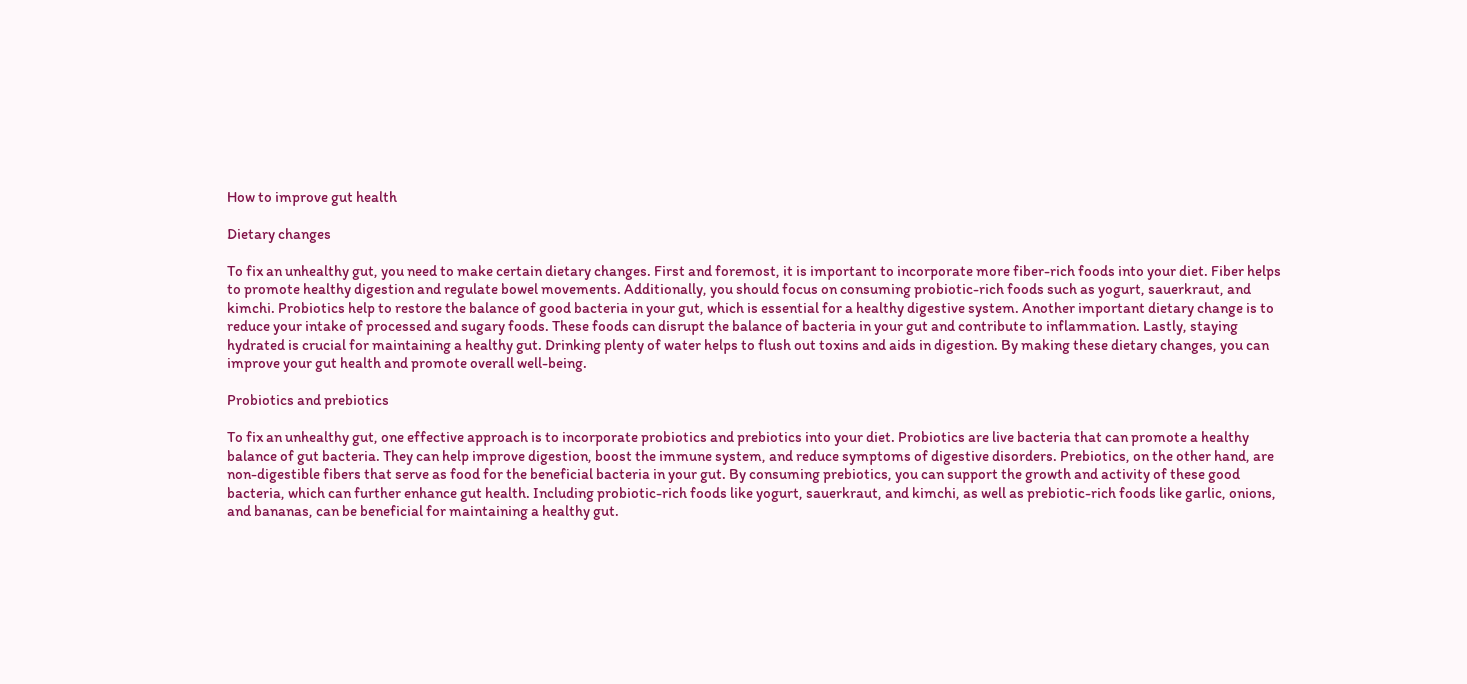How to improve gut health

Dietary changes

To fix an unhealthy gut, you need to make certain dietary changes. First and foremost, it is important to incorporate more fiber-rich foods into your diet. Fiber helps to promote healthy digestion and regulate bowel movements. Additionally, you should focus on consuming probiotic-rich foods such as yogurt, sauerkraut, and kimchi. Probiotics help to restore the balance of good bacteria in your gut, which is essential for a healthy digestive system. Another important dietary change is to reduce your intake of processed and sugary foods. These foods can disrupt the balance of bacteria in your gut and contribute to inflammation. Lastly, staying hydrated is crucial for maintaining a healthy gut. Drinking plenty of water helps to flush out toxins and aids in digestion. By making these dietary changes, you can improve your gut health and promote overall well-being.

Probiotics and prebiotics

To fix an unhealthy gut, one effective approach is to incorporate probiotics and prebiotics into your diet. Probiotics are live bacteria that can promote a healthy balance of gut bacteria. They can help improve digestion, boost the immune system, and reduce symptoms of digestive disorders. Prebiotics, on the other hand, are non-digestible fibers that serve as food for the beneficial bacteria in your gut. By consuming prebiotics, you can support the growth and activity of these good bacteria, which can further enhance gut health. Including probiotic-rich foods like yogurt, sauerkraut, and kimchi, as well as prebiotic-rich foods like garlic, onions, and bananas, can be beneficial for maintaining a healthy gut.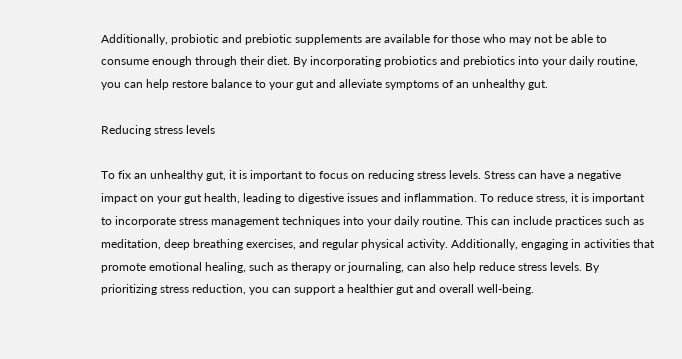Additionally, probiotic and prebiotic supplements are available for those who may not be able to consume enough through their diet. By incorporating probiotics and prebiotics into your daily routine, you can help restore balance to your gut and alleviate symptoms of an unhealthy gut.

Reducing stress levels

To fix an unhealthy gut, it is important to focus on reducing stress levels. Stress can have a negative impact on your gut health, leading to digestive issues and inflammation. To reduce stress, it is important to incorporate stress management techniques into your daily routine. This can include practices such as meditation, deep breathing exercises, and regular physical activity. Additionally, engaging in activities that promote emotional healing, such as therapy or journaling, can also help reduce stress levels. By prioritizing stress reduction, you can support a healthier gut and overall well-being.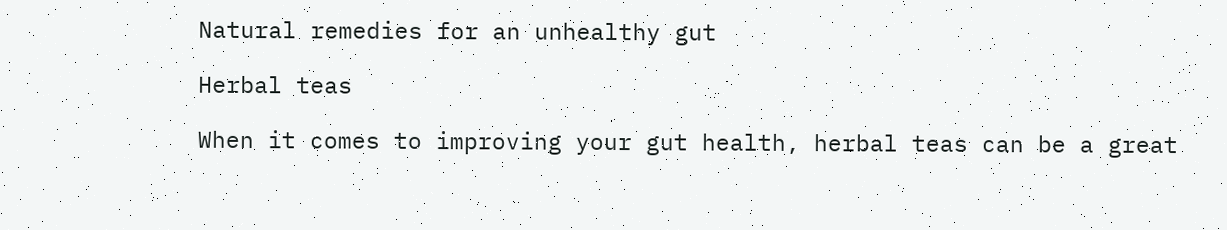Natural remedies for an unhealthy gut

Herbal teas

When it comes to improving your gut health, herbal teas can be a great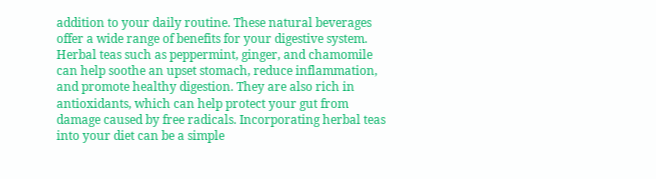addition to your daily routine. These natural beverages offer a wide range of benefits for your digestive system. Herbal teas such as peppermint, ginger, and chamomile can help soothe an upset stomach, reduce inflammation, and promote healthy digestion. They are also rich in antioxidants, which can help protect your gut from damage caused by free radicals. Incorporating herbal teas into your diet can be a simple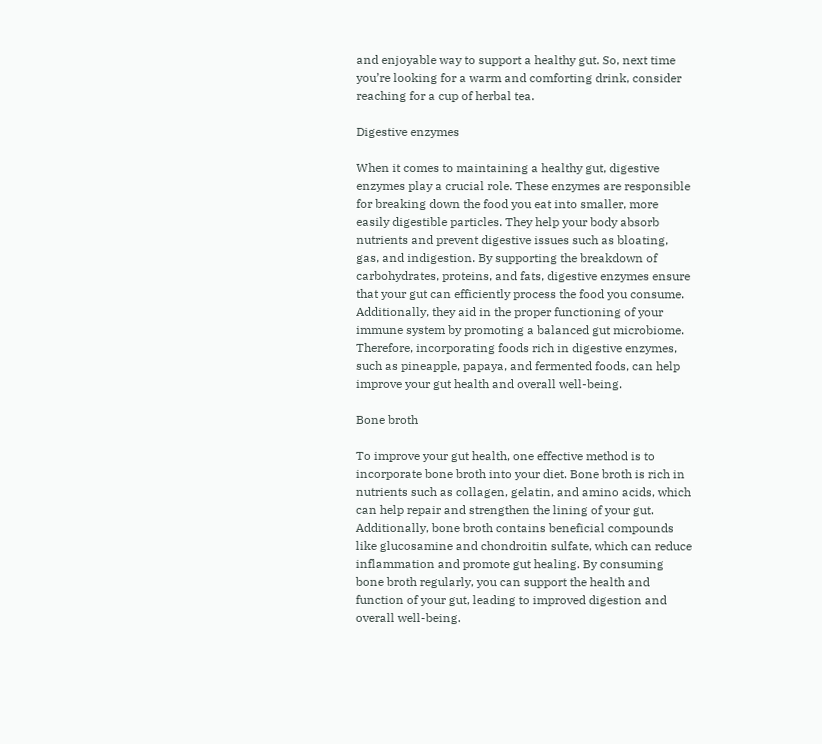and enjoyable way to support a healthy gut. So, next time you’re looking for a warm and comforting drink, consider reaching for a cup of herbal tea.

Digestive enzymes

When it comes to maintaining a healthy gut, digestive enzymes play a crucial role. These enzymes are responsible for breaking down the food you eat into smaller, more easily digestible particles. They help your body absorb nutrients and prevent digestive issues such as bloating, gas, and indigestion. By supporting the breakdown of carbohydrates, proteins, and fats, digestive enzymes ensure that your gut can efficiently process the food you consume. Additionally, they aid in the proper functioning of your immune system by promoting a balanced gut microbiome. Therefore, incorporating foods rich in digestive enzymes, such as pineapple, papaya, and fermented foods, can help improve your gut health and overall well-being.

Bone broth

To improve your gut health, one effective method is to incorporate bone broth into your diet. Bone broth is rich in nutrients such as collagen, gelatin, and amino acids, which can help repair and strengthen the lining of your gut. Additionally, bone broth contains beneficial compounds like glucosamine and chondroitin sulfate, which can reduce inflammation and promote gut healing. By consuming bone broth regularly, you can support the health and function of your gut, leading to improved digestion and overall well-being.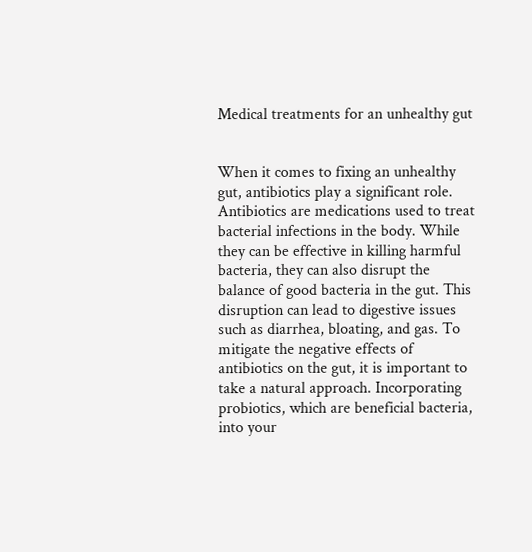Medical treatments for an unhealthy gut


When it comes to fixing an unhealthy gut, antibiotics play a significant role. Antibiotics are medications used to treat bacterial infections in the body. While they can be effective in killing harmful bacteria, they can also disrupt the balance of good bacteria in the gut. This disruption can lead to digestive issues such as diarrhea, bloating, and gas. To mitigate the negative effects of antibiotics on the gut, it is important to take a natural approach. Incorporating probiotics, which are beneficial bacteria, into your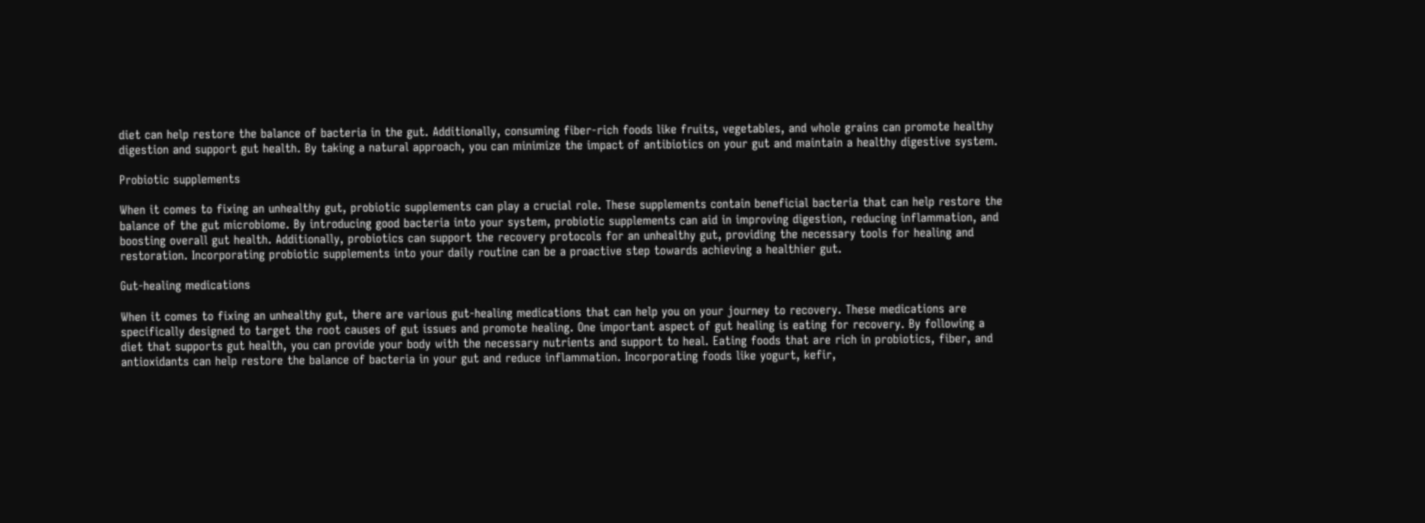diet can help restore the balance of bacteria in the gut. Additionally, consuming fiber-rich foods like fruits, vegetables, and whole grains can promote healthy digestion and support gut health. By taking a natural approach, you can minimize the impact of antibiotics on your gut and maintain a healthy digestive system.

Probiotic supplements

When it comes to fixing an unhealthy gut, probiotic supplements can play a crucial role. These supplements contain beneficial bacteria that can help restore the balance of the gut microbiome. By introducing good bacteria into your system, probiotic supplements can aid in improving digestion, reducing inflammation, and boosting overall gut health. Additionally, probiotics can support the recovery protocols for an unhealthy gut, providing the necessary tools for healing and restoration. Incorporating probiotic supplements into your daily routine can be a proactive step towards achieving a healthier gut.

Gut-healing medications

When it comes to fixing an unhealthy gut, there are various gut-healing medications that can help you on your journey to recovery. These medications are specifically designed to target the root causes of gut issues and promote healing. One important aspect of gut healing is eating for recovery. By following a diet that supports gut health, you can provide your body with the necessary nutrients and support to heal. Eating foods that are rich in probiotics, fiber, and antioxidants can help restore the balance of bacteria in your gut and reduce inflammation. Incorporating foods like yogurt, kefir,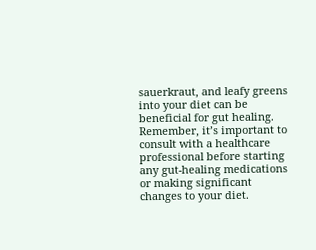sauerkraut, and leafy greens into your diet can be beneficial for gut healing. Remember, it’s important to consult with a healthcare professional before starting any gut-healing medications or making significant changes to your diet.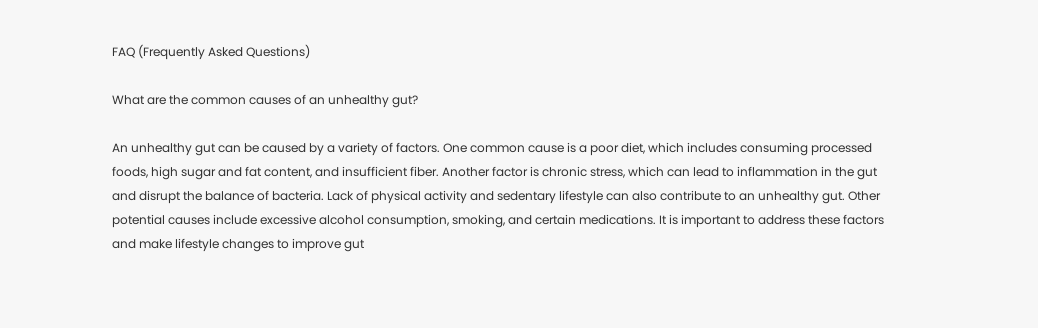FAQ (Frequently Asked Questions)

What are the common causes of an unhealthy gut?

An unhealthy gut can be caused by a variety of factors. One common cause is a poor diet, which includes consuming processed foods, high sugar and fat content, and insufficient fiber. Another factor is chronic stress, which can lead to inflammation in the gut and disrupt the balance of bacteria. Lack of physical activity and sedentary lifestyle can also contribute to an unhealthy gut. Other potential causes include excessive alcohol consumption, smoking, and certain medications. It is important to address these factors and make lifestyle changes to improve gut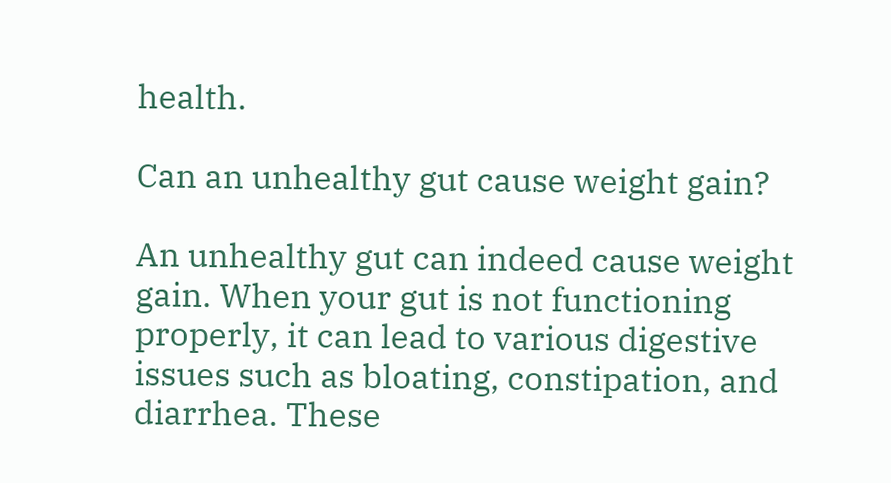health.

Can an unhealthy gut cause weight gain?

An unhealthy gut can indeed cause weight gain. When your gut is not functioning properly, it can lead to various digestive issues such as bloating, constipation, and diarrhea. These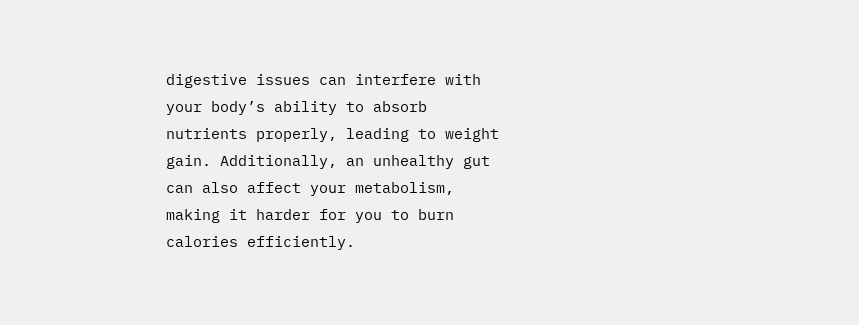digestive issues can interfere with your body’s ability to absorb nutrients properly, leading to weight gain. Additionally, an unhealthy gut can also affect your metabolism, making it harder for you to burn calories efficiently.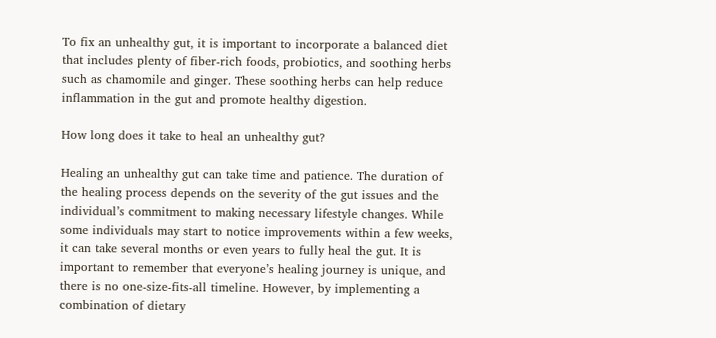To fix an unhealthy gut, it is important to incorporate a balanced diet that includes plenty of fiber-rich foods, probiotics, and soothing herbs such as chamomile and ginger. These soothing herbs can help reduce inflammation in the gut and promote healthy digestion.

How long does it take to heal an unhealthy gut?

Healing an unhealthy gut can take time and patience. The duration of the healing process depends on the severity of the gut issues and the individual’s commitment to making necessary lifestyle changes. While some individuals may start to notice improvements within a few weeks, it can take several months or even years to fully heal the gut. It is important to remember that everyone’s healing journey is unique, and there is no one-size-fits-all timeline. However, by implementing a combination of dietary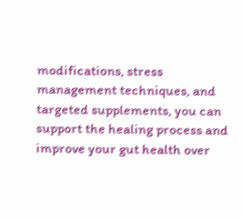modifications, stress management techniques, and targeted supplements, you can support the healing process and improve your gut health over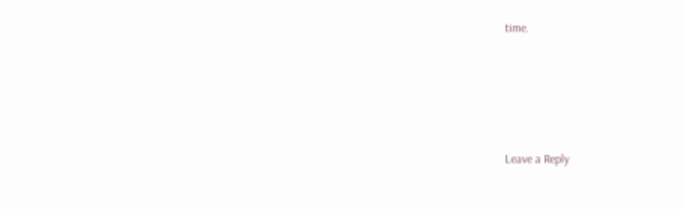time.






Leave a Reply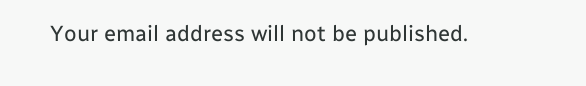Your email address will not be published.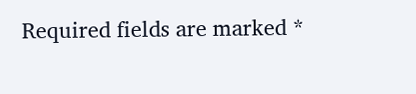Required fields are marked *